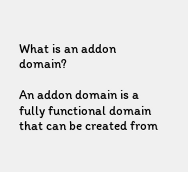What is an addon domain?

An addon domain is a fully functional domain that can be created from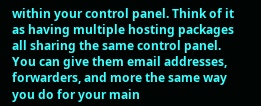within your control panel. Think of it as having multiple hosting packages all sharing the same control panel. You can give them email addresses, forwarders, and more the same way you do for your main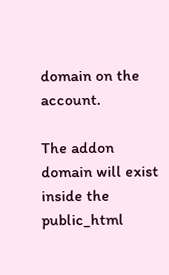domain on the account.

The addon domain will exist inside the public_html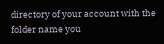directory of your account with the folder name you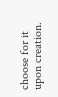choose for it upon creation.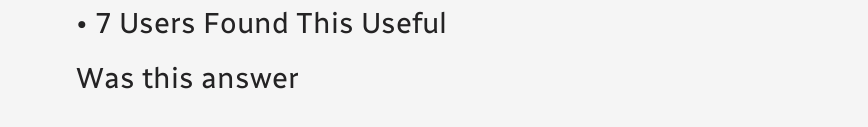• 7 Users Found This Useful
Was this answer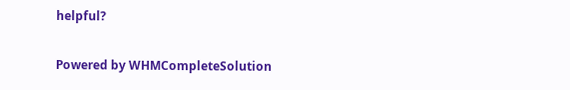helpful?

Powered by WHMCompleteSolution